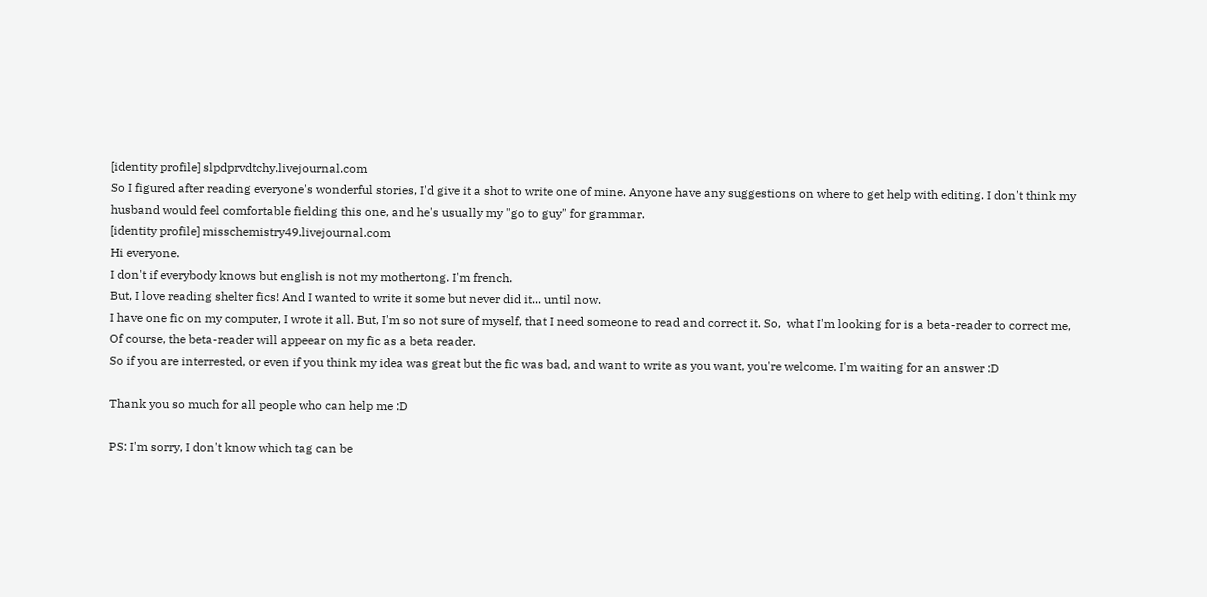[identity profile] slpdprvdtchy.livejournal.com
So I figured after reading everyone's wonderful stories, I'd give it a shot to write one of mine. Anyone have any suggestions on where to get help with editing. I don't think my husband would feel comfortable fielding this one, and he's usually my "go to guy" for grammar.
[identity profile] misschemistry49.livejournal.com
Hi everyone.
I don't if everybody knows but english is not my mothertong. I'm french.
But, I love reading shelter fics! And I wanted to write it some but never did it... until now.
I have one fic on my computer, I wrote it all. But, I'm so not sure of myself, that I need someone to read and correct it. So,  what I'm looking for is a beta-reader to correct me, Of course, the beta-reader will appeear on my fic as a beta reader.
So if you are interrested, or even if you think my idea was great but the fic was bad, and want to write as you want, you're welcome. I'm waiting for an answer :D

Thank you so much for all people who can help me :D

PS: I'm sorry, I don't know which tag can be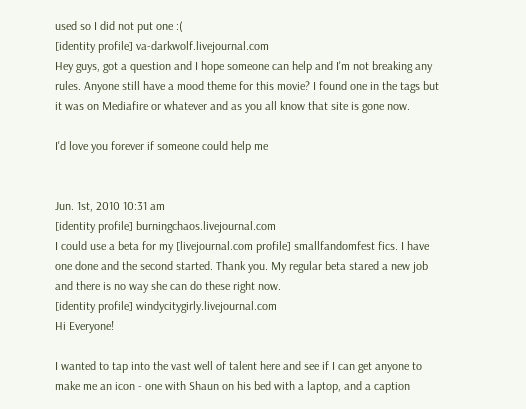used so I did not put one :(
[identity profile] va-darkwolf.livejournal.com
Hey guys, got a question and I hope someone can help and I'm not breaking any rules. Anyone still have a mood theme for this movie? I found one in the tags but it was on Mediafire or whatever and as you all know that site is gone now.

I'd love you forever if someone could help me


Jun. 1st, 2010 10:31 am
[identity profile] burningchaos.livejournal.com
I could use a beta for my [livejournal.com profile] smallfandomfest fics. I have one done and the second started. Thank you. My regular beta stared a new job and there is no way she can do these right now.
[identity profile] windycitygirly.livejournal.com
Hi Everyone!

I wanted to tap into the vast well of talent here and see if I can get anyone to make me an icon - one with Shaun on his bed with a laptop, and a caption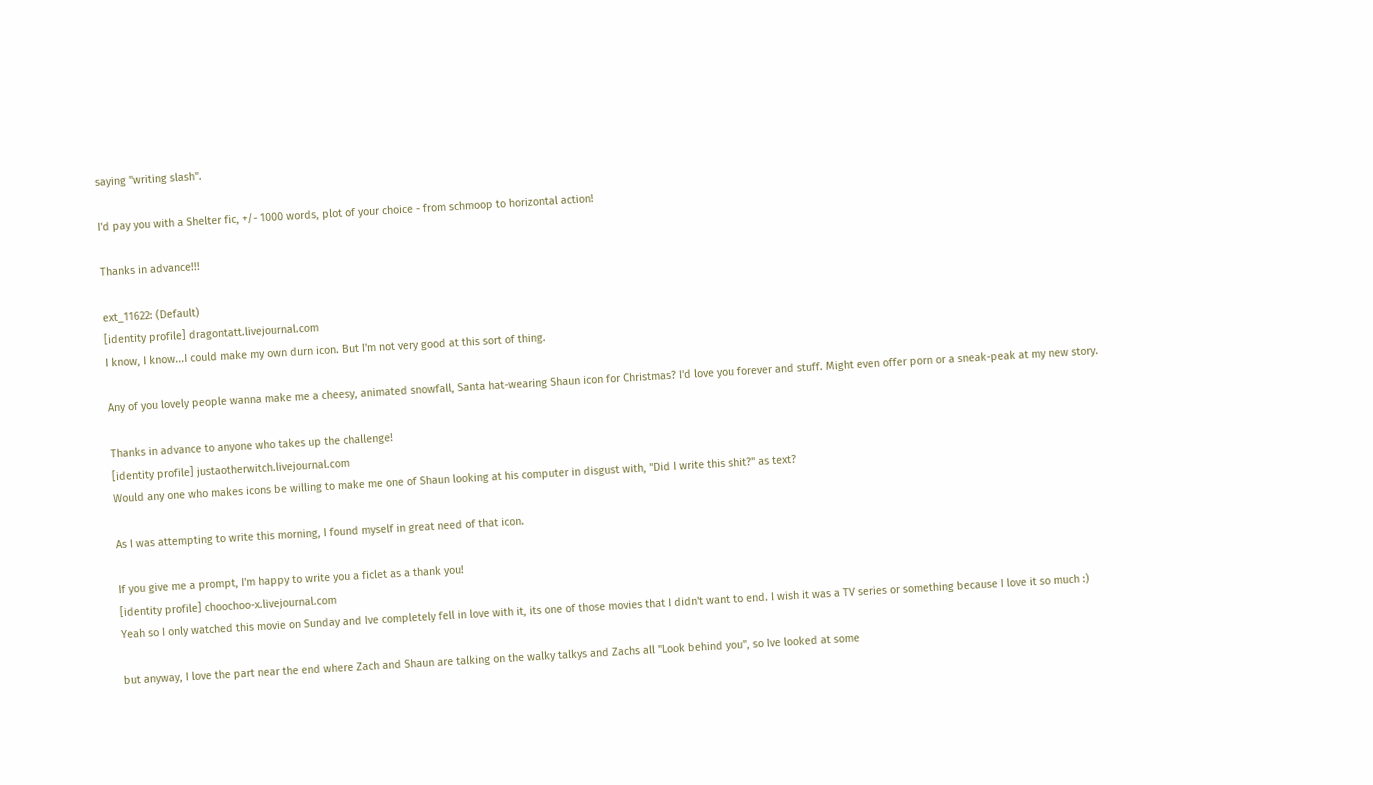saying "writing slash".

I'd pay you with a Shelter fic, +/- 1000 words, plot of your choice - from schmoop to horizontal action!

Thanks in advance!!!

ext_11622: (Default)
[identity profile] dragontatt.livejournal.com
I know, I know...I could make my own durn icon. But I'm not very good at this sort of thing.

Any of you lovely people wanna make me a cheesy, animated snowfall, Santa hat-wearing Shaun icon for Christmas? I'd love you forever and stuff. Might even offer porn or a sneak-peak at my new story.

Thanks in advance to anyone who takes up the challenge!
[identity profile] justaotherwitch.livejournal.com
Would any one who makes icons be willing to make me one of Shaun looking at his computer in disgust with, "Did I write this shit?" as text?

As I was attempting to write this morning, I found myself in great need of that icon.

If you give me a prompt, I'm happy to write you a ficlet as a thank you!
[identity profile] choochoo-x.livejournal.com
Yeah so I only watched this movie on Sunday and Ive completely fell in love with it, its one of those movies that I didn't want to end. I wish it was a TV series or something because I love it so much :)

but anyway, I love the part near the end where Zach and Shaun are talking on the walky talkys and Zachs all "Look behind you", so Ive looked at some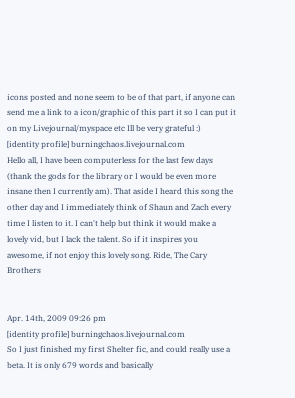icons posted and none seem to be of that part, if anyone can send me a link to a icon/graphic of this part it so I can put it on my Livejournal/myspace etc Ill be very grateful :)
[identity profile] burningchaos.livejournal.com
Hello all, I have been computerless for the last few days (thank the gods for the library or I would be even more insane then I currently am). That aside I heard this song the other day and I immediately think of Shaun and Zach every time I listen to it. I can't help but think it would make a lovely vid, but I lack the talent. So if it inspires you awesome, if not enjoy this lovely song. Ride, The Cary Brothers


Apr. 14th, 2009 09:26 pm
[identity profile] burningchaos.livejournal.com
So I just finished my first Shelter fic, and could really use a beta. It is only 679 words and basically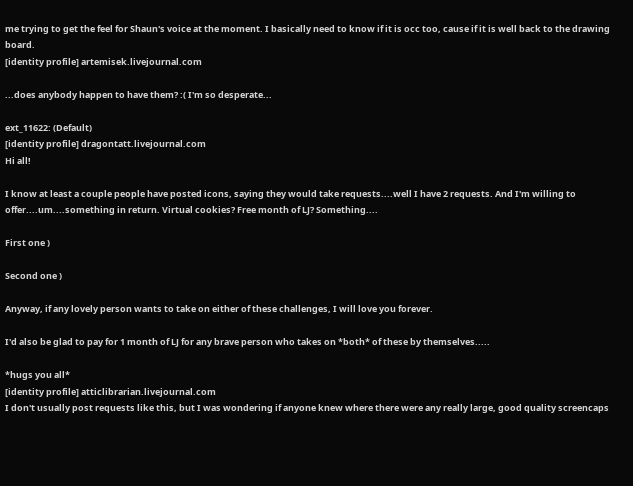me trying to get the feel for Shaun's voice at the moment. I basically need to know if it is occ too, cause if it is well back to the drawing board.
[identity profile] artemisek.livejournal.com

...does anybody happen to have them? :( I'm so desperate...

ext_11622: (Default)
[identity profile] dragontatt.livejournal.com
Hi all!

I know at least a couple people have posted icons, saying they would take requests....well I have 2 requests. And I'm willing to offer....um....something in return. Virtual cookies? Free month of LJ? Something....

First one )

Second one )

Anyway, if any lovely person wants to take on either of these challenges, I will love you forever.

I'd also be glad to pay for 1 month of LJ for any brave person who takes on *both* of these by themselves.....

*hugs you all*
[identity profile] atticlibrarian.livejournal.com
I don't usually post requests like this, but I was wondering if anyone knew where there were any really large, good quality screencaps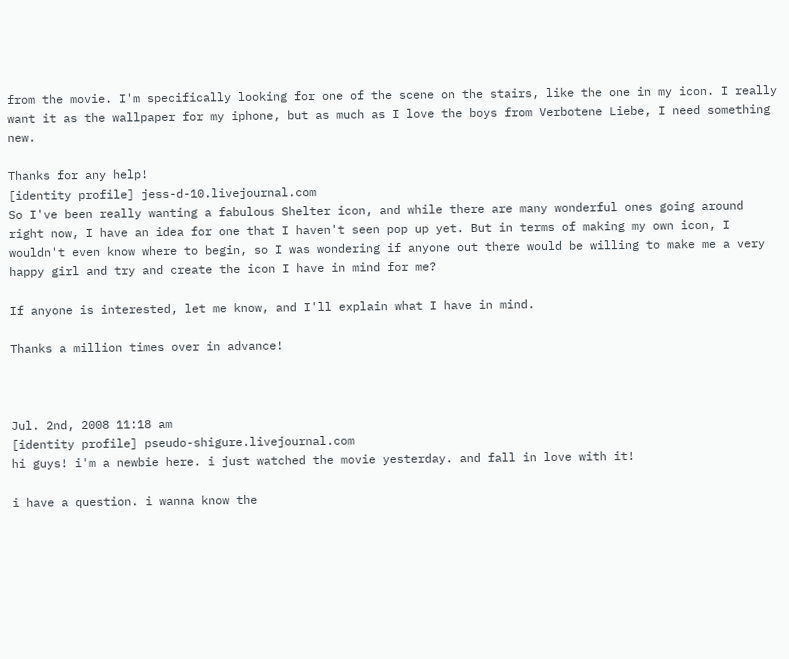from the movie. I'm specifically looking for one of the scene on the stairs, like the one in my icon. I really want it as the wallpaper for my iphone, but as much as I love the boys from Verbotene Liebe, I need something new.

Thanks for any help!
[identity profile] jess-d-10.livejournal.com
So I've been really wanting a fabulous Shelter icon, and while there are many wonderful ones going around right now, I have an idea for one that I haven't seen pop up yet. But in terms of making my own icon, I wouldn't even know where to begin, so I was wondering if anyone out there would be willing to make me a very happy girl and try and create the icon I have in mind for me?

If anyone is interested, let me know, and I'll explain what I have in mind.

Thanks a million times over in advance!



Jul. 2nd, 2008 11:18 am
[identity profile] pseudo-shigure.livejournal.com
hi guys! i'm a newbie here. i just watched the movie yesterday. and fall in love with it!

i have a question. i wanna know the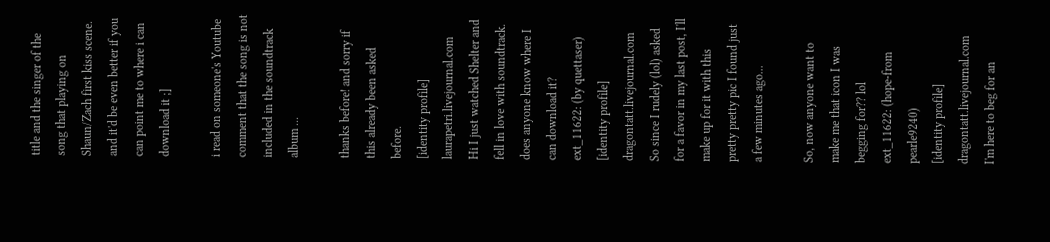title and the singer of the song that playing on Shaun/Zach first kiss scene. and it'd be even better if you can point me to where i can download it ;]

i read on someone's Youtube comment that the song is not included in the soundtrack album ...

thanks before! and sorry if this already been asked before.
[identity profile] laurapetri.livejournal.com
Hi I just watched Shelter and fell in love with soundtrack. does anyone know where I can download it?
ext_11622: (by quettaser)
[identity profile] dragontatt.livejournal.com
So since I rudely (lol) asked for a favor in my last post, I'll make up for it with this pretty pretty pic I found just a few minutes ago...

So, now anyone want to make me that icon I was begging for?? lol
ext_11622: (hope-from pearle9240)
[identity profile] dragontatt.livejournal.com
I'm here to beg for an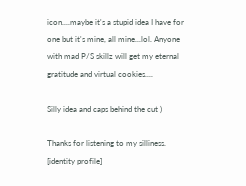icon....maybe it's a stupid idea I have for one but it's mine, all mine...lol. Anyone with mad P/S skillz will get my eternal gratitude and virtual cookies....

Silly idea and caps behind the cut )

Thanks for listening to my silliness.
[identity profile]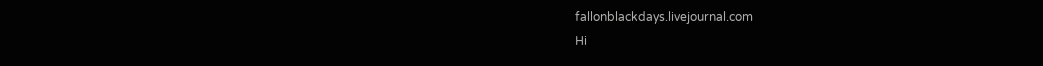fallonblackdays.livejournal.com
Hi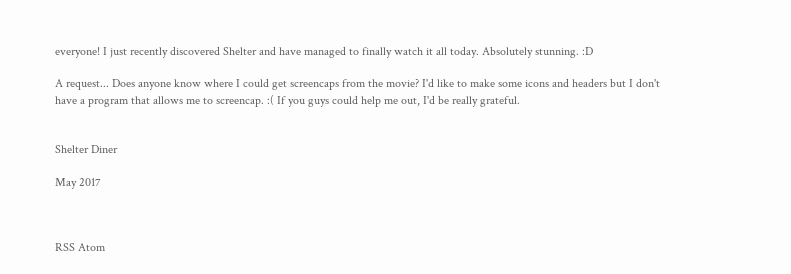everyone! I just recently discovered Shelter and have managed to finally watch it all today. Absolutely stunning. :D

A request... Does anyone know where I could get screencaps from the movie? I'd like to make some icons and headers but I don't have a program that allows me to screencap. :( If you guys could help me out, I'd be really grateful.


Shelter Diner

May 2017



RSS Atom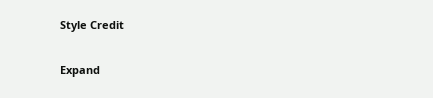Style Credit

Expand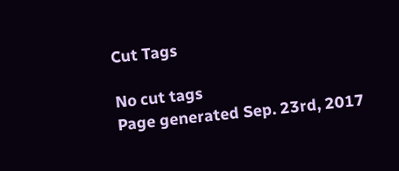Cut Tags

No cut tags
Page generated Sep. 23rd, 2017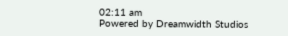02:11 am
Powered by Dreamwidth Studios